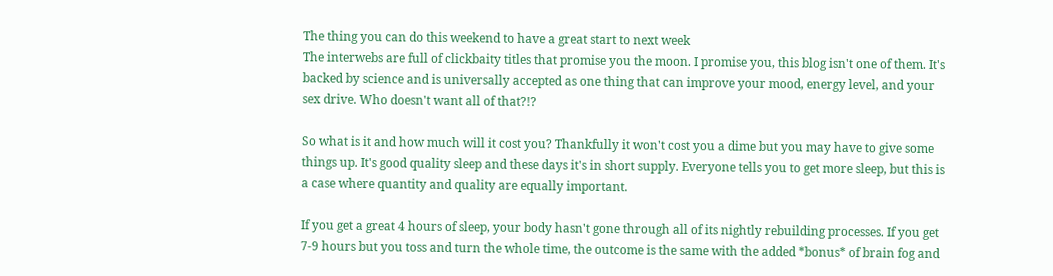The thing you can do this weekend to have a great start to next week
The interwebs are full of clickbaity titles that promise you the moon. I promise you, this blog isn't one of them. It's backed by science and is universally accepted as one thing that can improve your mood, energy level, and your sex drive. Who doesn't want all of that?!?

So what is it and how much will it cost you? Thankfully it won't cost you a dime but you may have to give some things up. It's good quality sleep and these days it's in short supply. Everyone tells you to get more sleep, but this is a case where quantity and quality are equally important.

If you get a great 4 hours of sleep, your body hasn't gone through all of its nightly rebuilding processes. If you get 7-9 hours but you toss and turn the whole time, the outcome is the same with the added *bonus* of brain fog and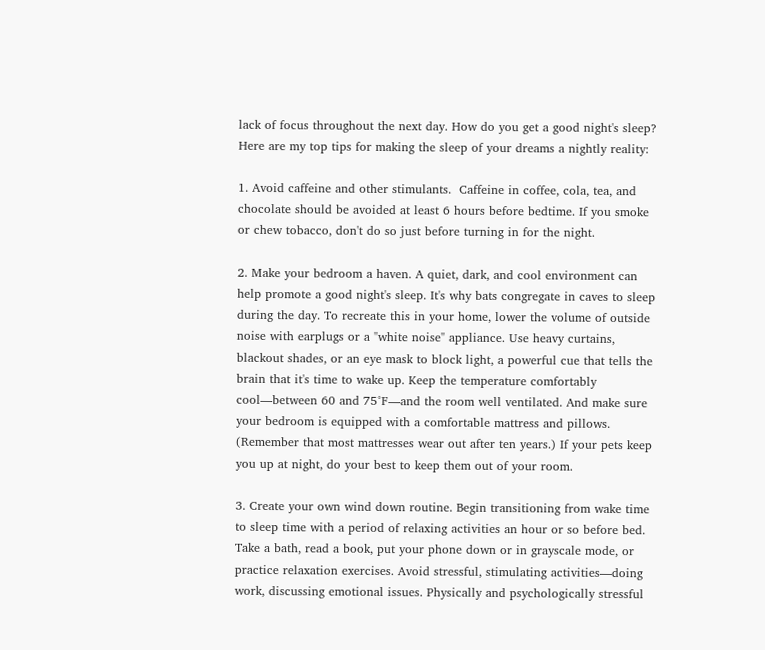lack of focus throughout the next day. How do you get a good night's sleep?  Here are my top tips for making the sleep of your dreams a nightly reality:

1. Avoid caffeine and other stimulants.  Caffeine in coffee, cola, tea, and chocolate should be avoided at least 6 hours before bedtime. If you smoke or chew tobacco, don't do so just before turning in for the night.

2. Make your bedroom a haven. A quiet, dark, and cool environment can help promote a good night's sleep. It's why bats congregate in caves to sleep during the day. To recreate this in your home, lower the volume of outside noise with earplugs or a "white noise" appliance. Use heavy curtains, blackout shades, or an eye mask to block light, a powerful cue that tells the brain that it's time to wake up. Keep the temperature comfortably cool—between 60 and 75°F—and the room well ventilated. And make sure your bedroom is equipped with a comfortable mattress and pillows. (Remember that most mattresses wear out after ten years.) If your pets keep you up at night, do your best to keep them out of your room.

3. Create your own wind down routine. Begin transitioning from wake time to sleep time with a period of relaxing activities an hour or so before bed. Take a bath, read a book, put your phone down or in grayscale mode, or practice relaxation exercises. Avoid stressful, stimulating activities—doing work, discussing emotional issues. Physically and psychologically stressful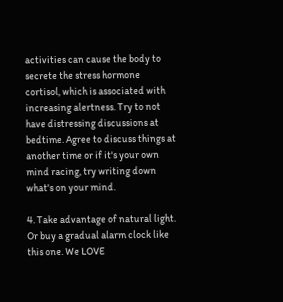activities can cause the body to secrete the stress hormone cortisol, which is associated with increasing alertness. Try to not have distressing discussions at bedtime. Agree to discuss things at another time or if it's your own mind racing, try writing down what's on your mind.

4. Take advantage of natural light. Or buy a gradual alarm clock like this one. We LOVE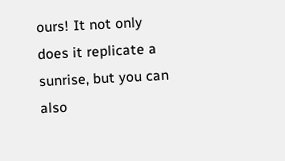ours! It not only does it replicate a sunrise, but you can also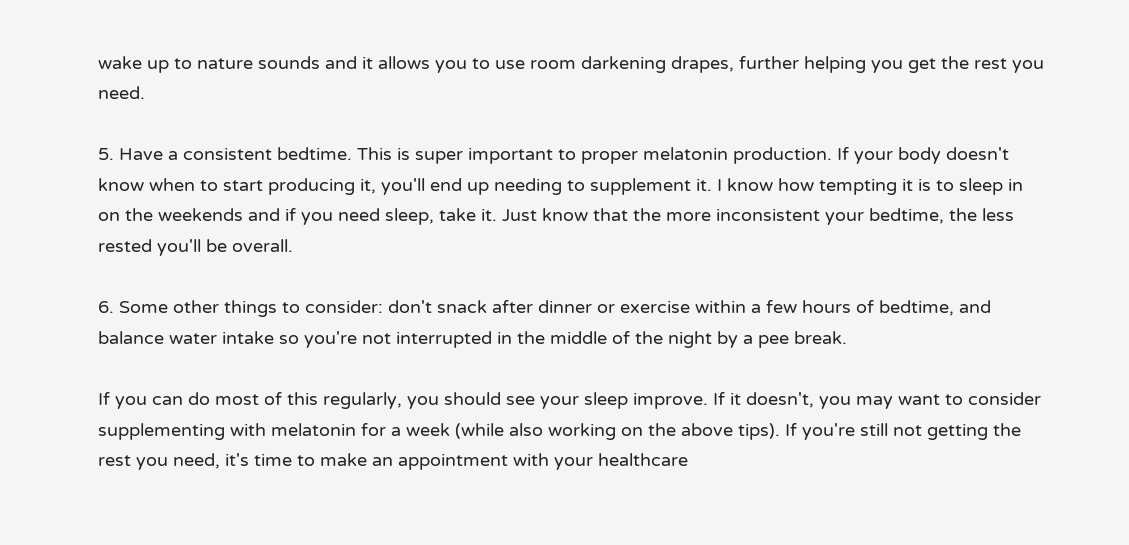wake up to nature sounds and it allows you to use room darkening drapes, further helping you get the rest you need.

5. Have a consistent bedtime. This is super important to proper melatonin production. If your body doesn't know when to start producing it, you'll end up needing to supplement it. I know how tempting it is to sleep in on the weekends and if you need sleep, take it. Just know that the more inconsistent your bedtime, the less rested you'll be overall.

6. Some other things to consider: don't snack after dinner or exercise within a few hours of bedtime, and balance water intake so you're not interrupted in the middle of the night by a pee break.

If you can do most of this regularly, you should see your sleep improve. If it doesn't, you may want to consider supplementing with melatonin for a week (while also working on the above tips). If you're still not getting the rest you need, it's time to make an appointment with your healthcare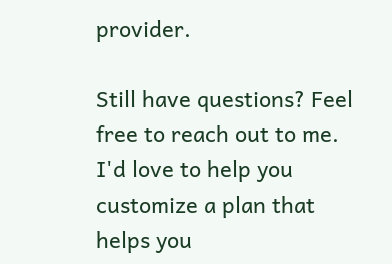provider.

Still have questions? Feel free to reach out to me. I'd love to help you customize a plan that helps you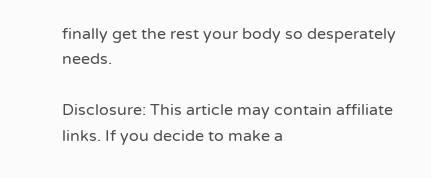finally get the rest your body so desperately needs.

Disclosure: This article may contain affiliate links. If you decide to make a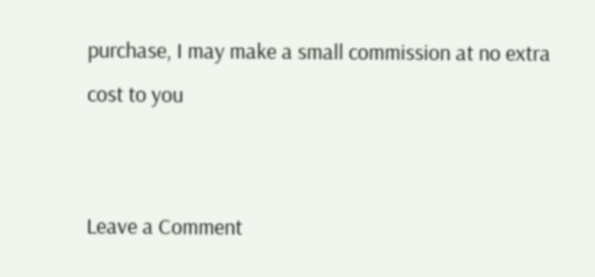purchase, I may make a small commission at no extra cost to you


Leave a Comment